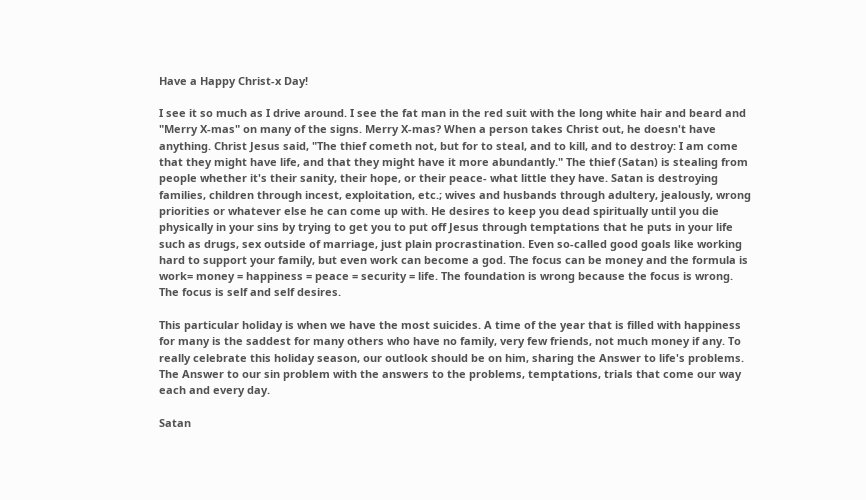Have a Happy Christ-x Day!

I see it so much as I drive around. I see the fat man in the red suit with the long white hair and beard and "Merry X-mas" on many of the signs. Merry X-mas? When a person takes Christ out, he doesn't have anything. Christ Jesus said, "The thief cometh not, but for to steal, and to kill, and to destroy: I am come that they might have life, and that they might have it more abundantly." The thief (Satan) is stealing from people whether it's their sanity, their hope, or their peace- what little they have. Satan is destroying families, children through incest, exploitation, etc.; wives and husbands through adultery, jealously, wrong priorities or whatever else he can come up with. He desires to keep you dead spiritually until you die physically in your sins by trying to get you to put off Jesus through temptations that he puts in your life such as drugs, sex outside of marriage, just plain procrastination. Even so-called good goals like working hard to support your family, but even work can become a god. The focus can be money and the formula is work= money = happiness = peace = security = life. The foundation is wrong because the focus is wrong. The focus is self and self desires.

This particular holiday is when we have the most suicides. A time of the year that is filled with happiness for many is the saddest for many others who have no family, very few friends, not much money if any. To really celebrate this holiday season, our outlook should be on him, sharing the Answer to life's problems. The Answer to our sin problem with the answers to the problems, temptations, trials that come our way each and every day.

Satan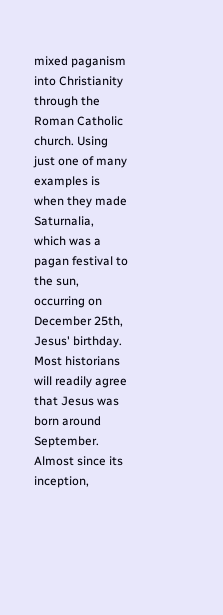mixed paganism into Christianity through the Roman Catholic church. Using just one of many examples is when they made Saturnalia, which was a pagan festival to the sun, occurring on December 25th, Jesus' birthday. Most historians will readily agree that Jesus was born around September. Almost since its inception,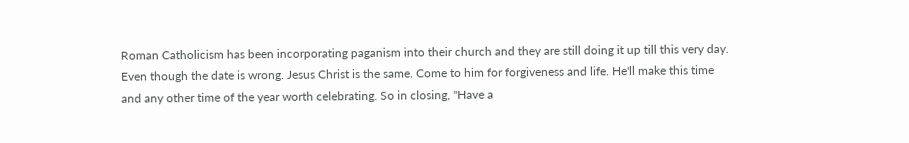Roman Catholicism has been incorporating paganism into their church and they are still doing it up till this very day. Even though the date is wrong. Jesus Christ is the same. Come to him for forgiveness and life. He'll make this time and any other time of the year worth celebrating. So in closing, "Have a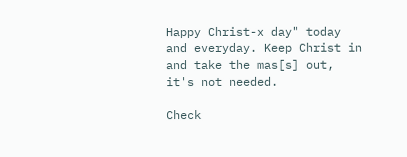Happy Christ-x day" today and everyday. Keep Christ in and take the mas[s] out, it's not needed.

Check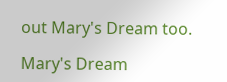out Mary's Dream too.

Mary's Dream